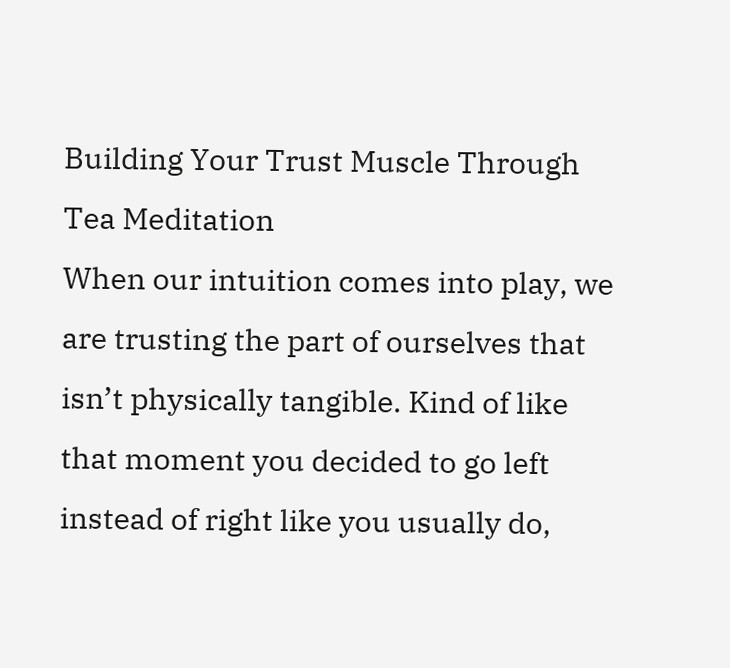Building Your Trust Muscle Through Tea Meditation
When our intuition comes into play, we are trusting the part of ourselves that isn’t physically tangible. Kind of like that moment you decided to go left instead of right like you usually do,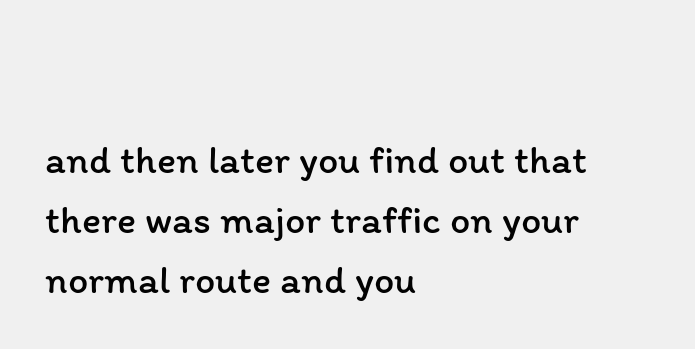and then later you find out that there was major traffic on your normal route and you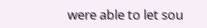were able to let sou